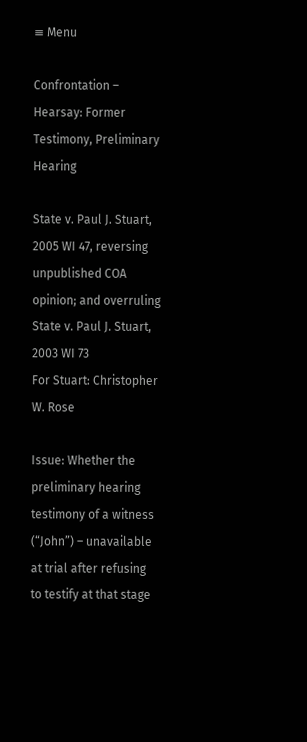≡ Menu

Confrontation – Hearsay: Former Testimony, Preliminary Hearing

State v. Paul J. Stuart, 2005 WI 47, reversing unpublished COA opinion; and overruling State v. Paul J. Stuart, 2003 WI 73
For Stuart: Christopher W. Rose

Issue: Whether the preliminary hearing testimony of a witness (“John”) – unavailable at trial after refusing to testify at that stage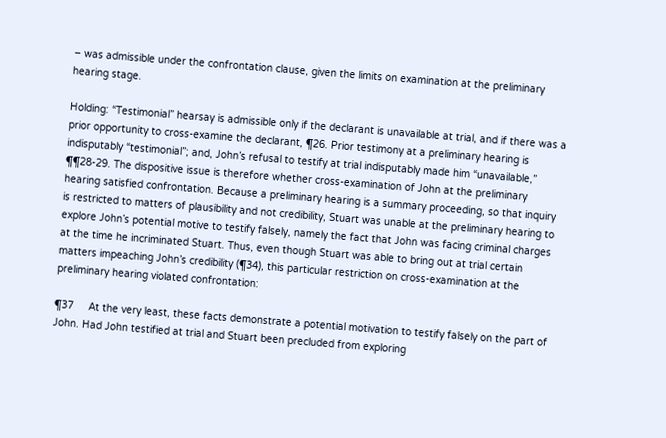– was admissible under the confrontation clause, given the limits on examination at the preliminary hearing stage.

Holding: “Testimonial” hearsay is admissible only if the declarant is unavailable at trial, and if there was a prior opportunity to cross-examine the declarant, ¶26. Prior testimony at a preliminary hearing is indisputably “testimonial”; and, John’s refusal to testify at trial indisputably made him “unavailable,” ¶¶28-29. The dispositive issue is therefore whether cross-examination of John at the preliminary hearing satisfied confrontation. Because a preliminary hearing is a summary proceeding, so that inquiry is restricted to matters of plausibility and not credibility, Stuart was unable at the preliminary hearing to explore John’s potential motive to testify falsely, namely the fact that John was facing criminal charges at the time he incriminated Stuart. Thus, even though Stuart was able to bring out at trial certain matters impeaching John’s credibility (¶34), this particular restriction on cross-examination at the preliminary hearing violated confrontation:

¶37     At the very least, these facts demonstrate a potential motivation to testify falsely on the part of John. Had John testified at trial and Stuart been precluded from exploring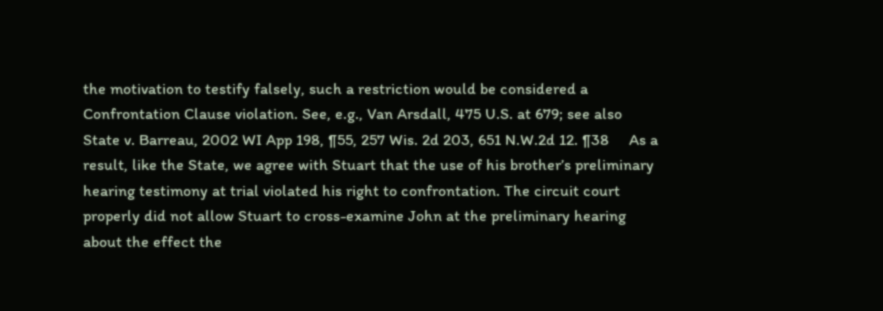the motivation to testify falsely, such a restriction would be considered a Confrontation Clause violation. See, e.g., Van Arsdall, 475 U.S. at 679; see also State v. Barreau, 2002 WI App 198, ¶55, 257 Wis. 2d 203, 651 N.W.2d 12. ¶38     As a result, like the State, we agree with Stuart that the use of his brother’s preliminary hearing testimony at trial violated his right to confrontation. The circuit court properly did not allow Stuart to cross-examine John at the preliminary hearing about the effect the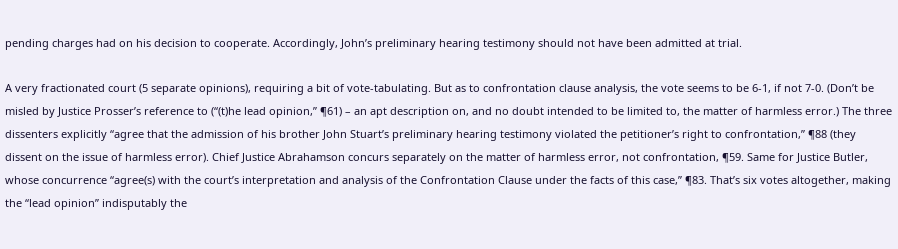pending charges had on his decision to cooperate. Accordingly, John’s preliminary hearing testimony should not have been admitted at trial.

A very fractionated court (5 separate opinions), requiring a bit of vote-tabulating. But as to confrontation clause analysis, the vote seems to be 6-1, if not 7-0. (Don’t be misled by Justice Prosser’s reference to (“(t)he lead opinion,” ¶61) – an apt description on, and no doubt intended to be limited to, the matter of harmless error.) The three dissenters explicitly “agree that the admission of his brother John Stuart’s preliminary hearing testimony violated the petitioner’s right to confrontation,” ¶88 (they dissent on the issue of harmless error). Chief Justice Abrahamson concurs separately on the matter of harmless error, not confrontation, ¶59. Same for Justice Butler, whose concurrence “agree(s) with the court’s interpretation and analysis of the Confrontation Clause under the facts of this case,” ¶83. That’s six votes altogether, making the “lead opinion” indisputably the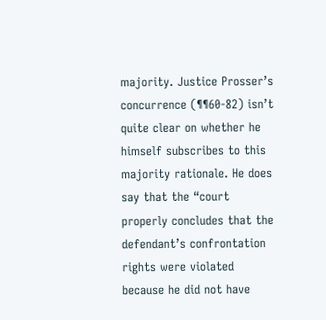majority. Justice Prosser’s concurrence (¶¶60-82) isn’t quite clear on whether he himself subscribes to this majority rationale. He does say that the “court properly concludes that the defendant’s confrontation rights were violated because he did not have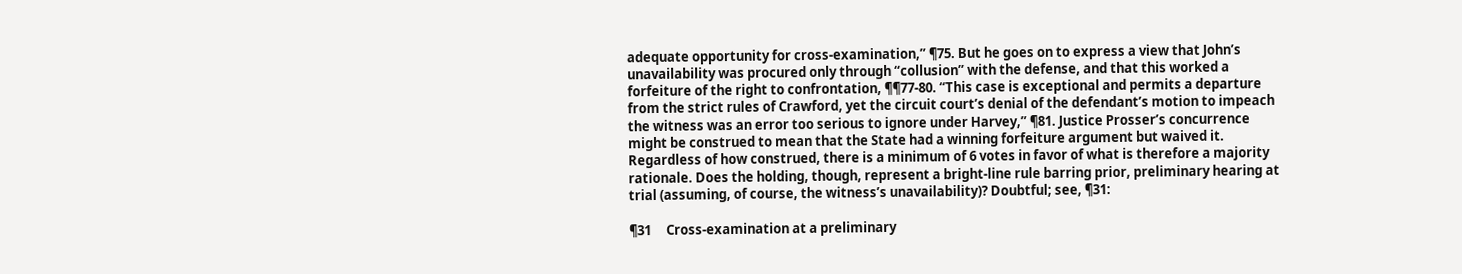adequate opportunity for cross-examination,” ¶75. But he goes on to express a view that John’s unavailability was procured only through “collusion” with the defense, and that this worked a forfeiture of the right to confrontation, ¶¶77-80. “This case is exceptional and permits a departure from the strict rules of Crawford, yet the circuit court’s denial of the defendant’s motion to impeach the witness was an error too serious to ignore under Harvey,” ¶81. Justice Prosser’s concurrence might be construed to mean that the State had a winning forfeiture argument but waived it. Regardless of how construed, there is a minimum of 6 votes in favor of what is therefore a majority rationale. Does the holding, though, represent a bright-line rule barring prior, preliminary hearing at trial (assuming, of course, the witness’s unavailability)? Doubtful; see, ¶31:

¶31     Cross-examination at a preliminary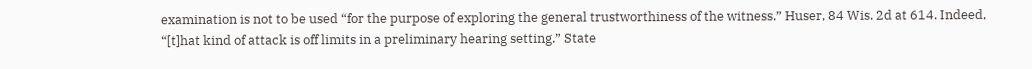examination is not to be used “for the purpose of exploring the general trustworthiness of the witness.” Huser, 84 Wis. 2d at 614. Indeed, “[t]hat kind of attack is off limits in a preliminary hearing setting.” State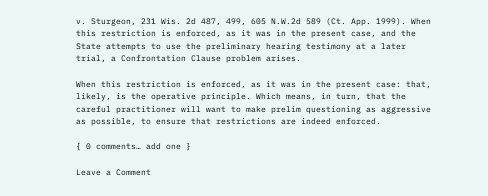v. Sturgeon, 231 Wis. 2d 487, 499, 605 N.W.2d 589 (Ct. App. 1999). When this restriction is enforced, as it was in the present case, and the State attempts to use the preliminary hearing testimony at a later trial, a Confrontation Clause problem arises.

When this restriction is enforced, as it was in the present case: that, likely, is the operative principle. Which means, in turn, that the careful practitioner will want to make prelim questioning as aggressive as possible, to ensure that restrictions are indeed enforced.

{ 0 comments… add one }

Leave a Comment